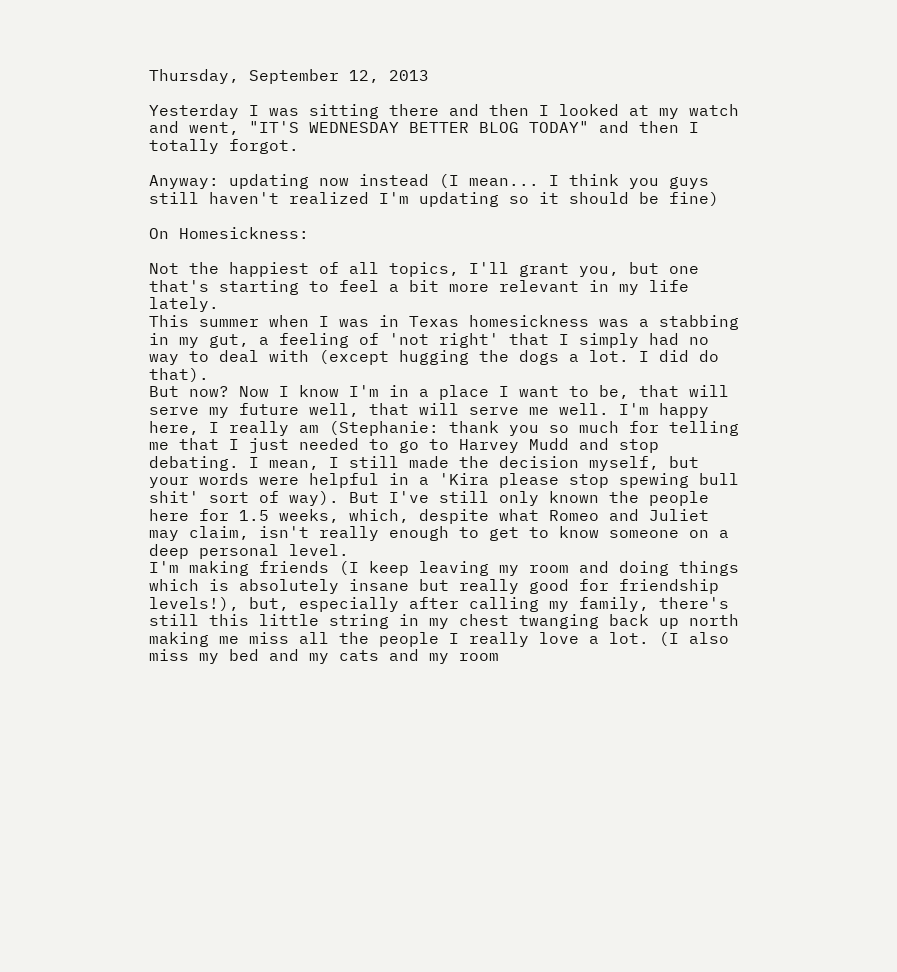Thursday, September 12, 2013

Yesterday I was sitting there and then I looked at my watch and went, "IT'S WEDNESDAY BETTER BLOG TODAY" and then I totally forgot.

Anyway: updating now instead (I mean... I think you guys still haven't realized I'm updating so it should be fine)

On Homesickness:

Not the happiest of all topics, I'll grant you, but one that's starting to feel a bit more relevant in my life lately.
This summer when I was in Texas homesickness was a stabbing in my gut, a feeling of 'not right' that I simply had no way to deal with (except hugging the dogs a lot. I did do that).
But now? Now I know I'm in a place I want to be, that will serve my future well, that will serve me well. I'm happy here, I really am (Stephanie: thank you so much for telling me that I just needed to go to Harvey Mudd and stop debating. I mean, I still made the decision myself, but your words were helpful in a 'Kira please stop spewing bull shit' sort of way). But I've still only known the people here for 1.5 weeks, which, despite what Romeo and Juliet may claim, isn't really enough to get to know someone on a deep personal level.
I'm making friends (I keep leaving my room and doing things which is absolutely insane but really good for friendship levels!), but, especially after calling my family, there's still this little string in my chest twanging back up north making me miss all the people I really love a lot. (I also miss my bed and my cats and my room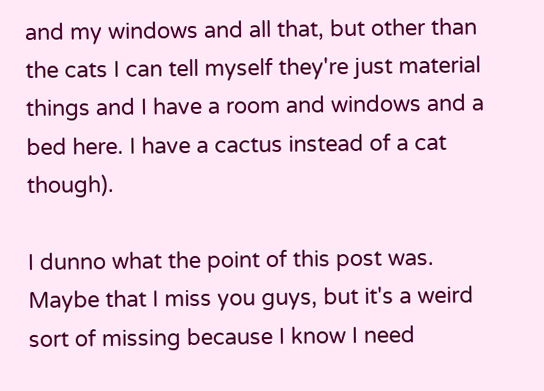and my windows and all that, but other than the cats I can tell myself they're just material things and I have a room and windows and a bed here. I have a cactus instead of a cat though).

I dunno what the point of this post was. Maybe that I miss you guys, but it's a weird sort of missing because I know I need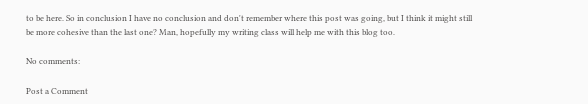to be here. So in conclusion I have no conclusion and don't remember where this post was going, but I think it might still be more cohesive than the last one? Man, hopefully my writing class will help me with this blog too.

No comments:

Post a Comment